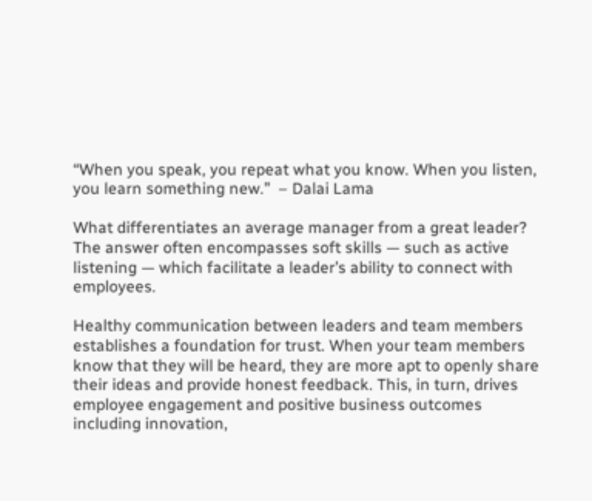“When you speak, you repeat what you know. When you listen, you learn something new.”  – Dalai Lama

What differentiates an average manager from a great leader? The answer often encompasses soft skills — such as active listening — which facilitate a leader’s ability to connect with employees.

Healthy communication between leaders and team members establishes a foundation for trust. When your team members know that they will be heard, they are more apt to openly share their ideas and provide honest feedback. This, in turn, drives employee engagement and positive business outcomes including innovation,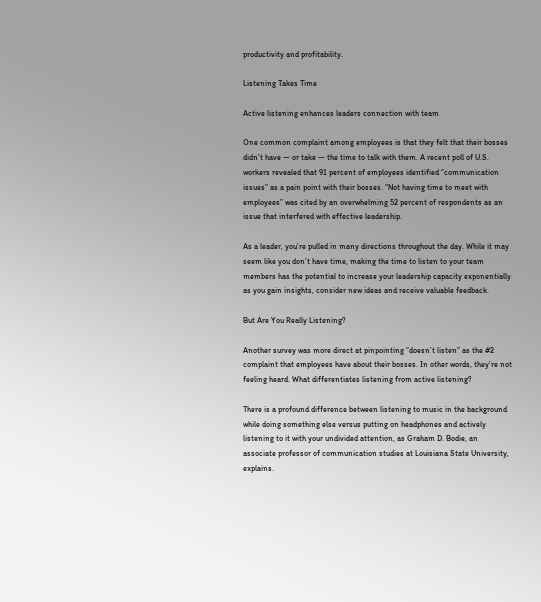productivity and profitability.

Listening Takes Time

Active listening enhances leaders connection with team

One common complaint among employees is that they felt that their bosses didn’t have — or take — the time to talk with them. A recent poll of U.S. workers revealed that 91 percent of employees identified “communication issues” as a pain point with their bosses. “Not having time to meet with employees” was cited by an overwhelming 52 percent of respondents as an issue that interfered with effective leadership.

As a leader, you’re pulled in many directions throughout the day. While it may seem like you don’t have time, making the time to listen to your team members has the potential to increase your leadership capacity exponentially as you gain insights, consider new ideas and receive valuable feedback.

But Are You Really Listening?

Another survey was more direct at pinpointing “doesn’t listen” as the #2 complaint that employees have about their bosses. In other words, they’re not feeling heard. What differentiates listening from active listening?

There is a profound difference between listening to music in the background while doing something else versus putting on headphones and actively listening to it with your undivided attention, as Graham D. Bodie, an associate professor of communication studies at Louisiana State University, explains.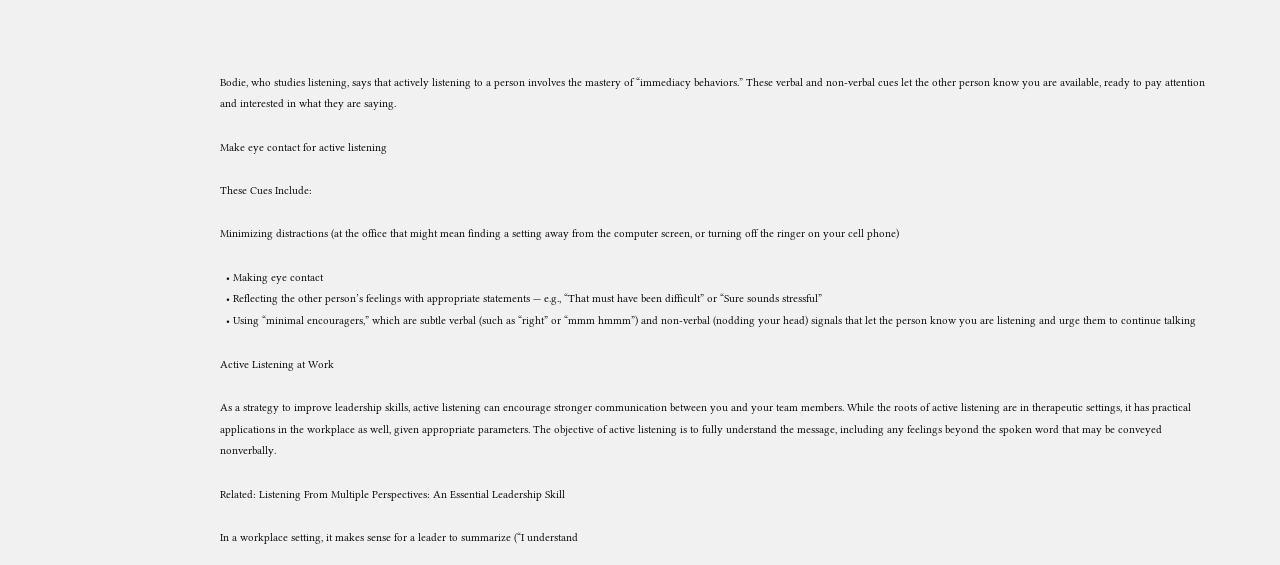Bodie, who studies listening, says that actively listening to a person involves the mastery of “immediacy behaviors.” These verbal and non-verbal cues let the other person know you are available, ready to pay attention and interested in what they are saying.

Make eye contact for active listening

These Cues Include:

Minimizing distractions (at the office that might mean finding a setting away from the computer screen, or turning off the ringer on your cell phone)

  • Making eye contact
  • Reflecting the other person’s feelings with appropriate statements — e.g., “That must have been difficult” or “Sure sounds stressful”
  • Using “minimal encouragers,” which are subtle verbal (such as “right” or “mmm hmmm”) and non-verbal (nodding your head) signals that let the person know you are listening and urge them to continue talking

Active Listening at Work

As a strategy to improve leadership skills, active listening can encourage stronger communication between you and your team members. While the roots of active listening are in therapeutic settings, it has practical applications in the workplace as well, given appropriate parameters. The objective of active listening is to fully understand the message, including any feelings beyond the spoken word that may be conveyed nonverbally.

Related: Listening From Multiple Perspectives: An Essential Leadership Skill

In a workplace setting, it makes sense for a leader to summarize (“I understand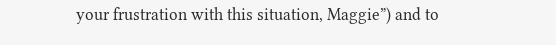your frustration with this situation, Maggie”) and to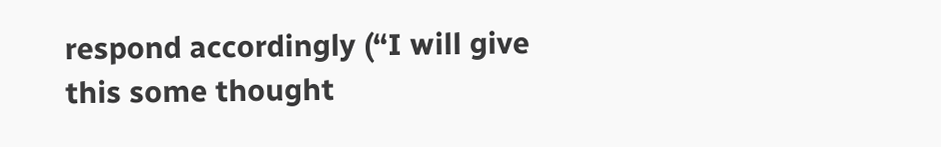respond accordingly (“I will give this some thought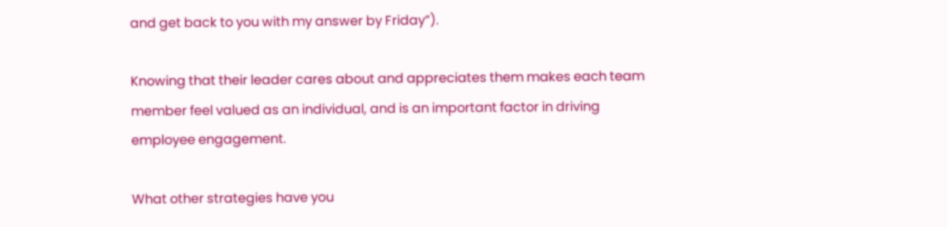and get back to you with my answer by Friday”).

Knowing that their leader cares about and appreciates them makes each team member feel valued as an individual, and is an important factor in driving employee engagement.

What other strategies have you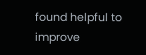found helpful to improve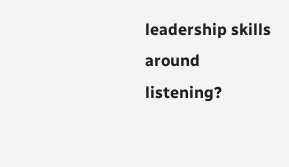leadership skills around listening?